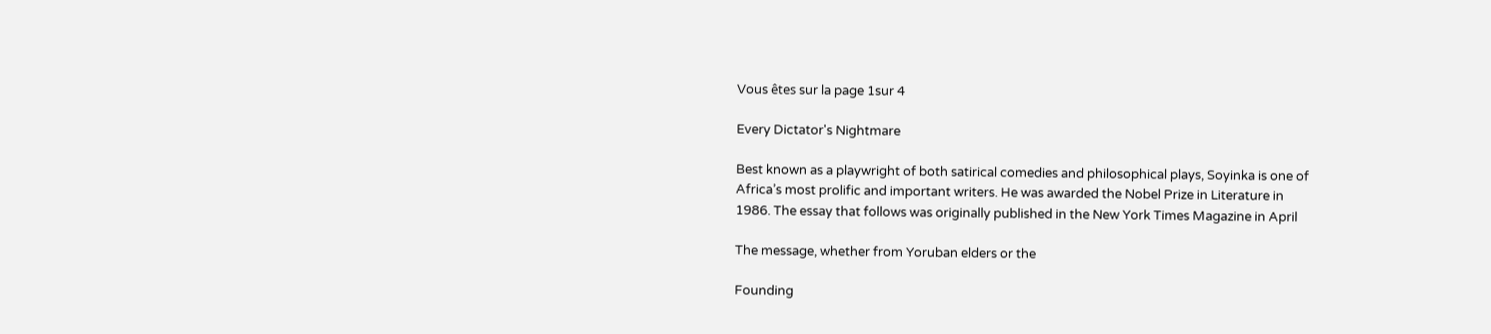Vous êtes sur la page 1sur 4

Every Dictator's Nightmare

Best known as a playwright of both satirical comedies and philosophical plays, Soyinka is one of
Africa’s most prolific and important writers. He was awarded the Nobel Prize in Literature in
1986. The essay that follows was originally published in the New York Times Magazine in April

The message, whether from Yoruban elders or the

Founding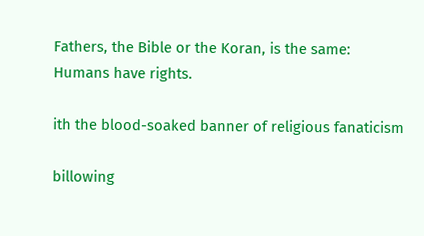Fathers, the Bible or the Koran, is the same:
Humans have rights.

ith the blood-soaked banner of religious fanaticism

billowing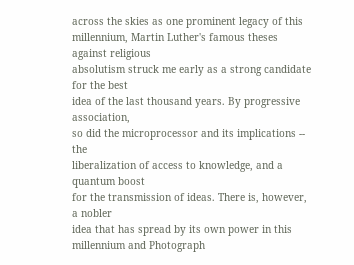across the skies as one prominent legacy of this
millennium, Martin Luther's famous theses against religious
absolutism struck me early as a strong candidate for the best
idea of the last thousand years. By progressive association,
so did the microprocessor and its implications -- the
liberalization of access to knowledge, and a quantum boost
for the transmission of ideas. There is, however, a nobler
idea that has spread by its own power in this millennium and Photograph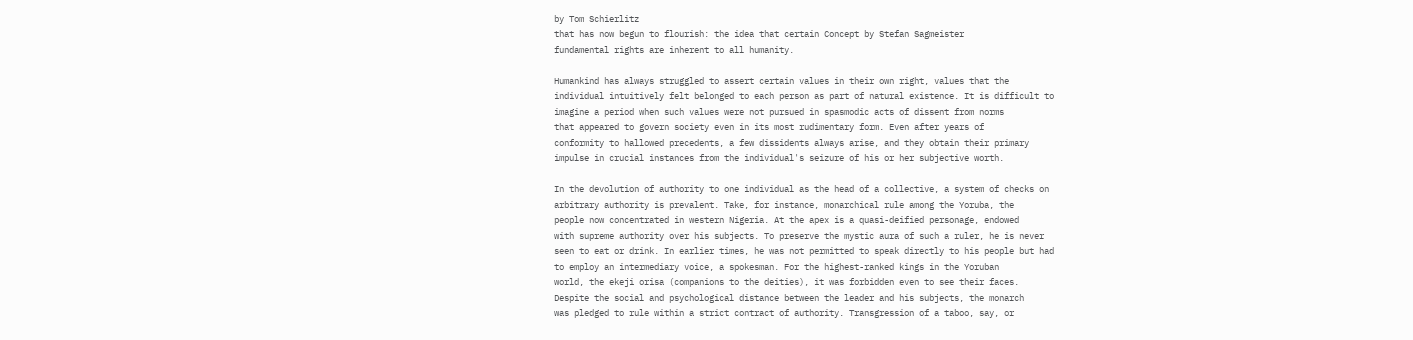by Tom Schierlitz
that has now begun to flourish: the idea that certain Concept by Stefan Sagmeister
fundamental rights are inherent to all humanity.

Humankind has always struggled to assert certain values in their own right, values that the
individual intuitively felt belonged to each person as part of natural existence. It is difficult to
imagine a period when such values were not pursued in spasmodic acts of dissent from norms
that appeared to govern society even in its most rudimentary form. Even after years of
conformity to hallowed precedents, a few dissidents always arise, and they obtain their primary
impulse in crucial instances from the individual's seizure of his or her subjective worth.

In the devolution of authority to one individual as the head of a collective, a system of checks on
arbitrary authority is prevalent. Take, for instance, monarchical rule among the Yoruba, the
people now concentrated in western Nigeria. At the apex is a quasi-deified personage, endowed
with supreme authority over his subjects. To preserve the mystic aura of such a ruler, he is never
seen to eat or drink. In earlier times, he was not permitted to speak directly to his people but had
to employ an intermediary voice, a spokesman. For the highest-ranked kings in the Yoruban
world, the ekeji orisa (companions to the deities), it was forbidden even to see their faces.
Despite the social and psychological distance between the leader and his subjects, the monarch
was pledged to rule within a strict contract of authority. Transgression of a taboo, say, or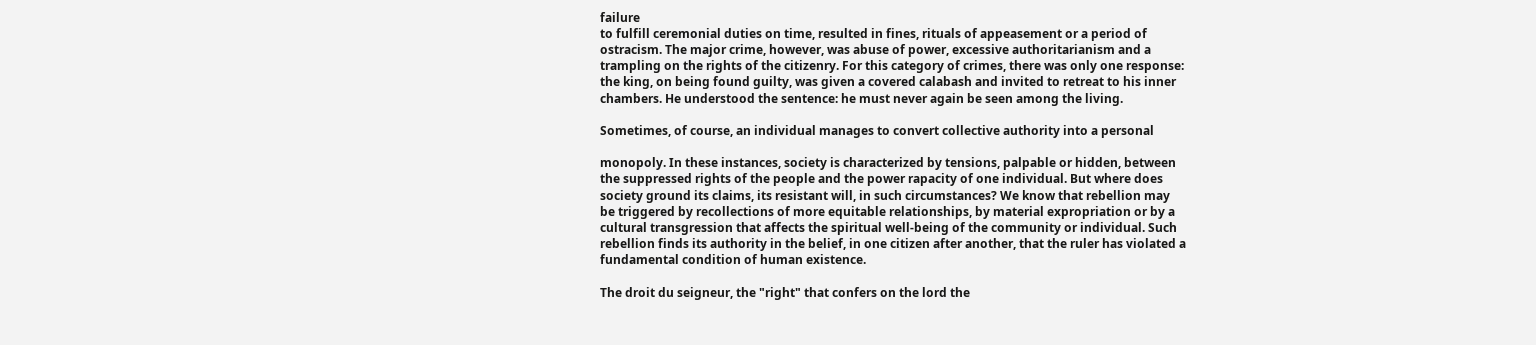failure
to fulfill ceremonial duties on time, resulted in fines, rituals of appeasement or a period of
ostracism. The major crime, however, was abuse of power, excessive authoritarianism and a
trampling on the rights of the citizenry. For this category of crimes, there was only one response:
the king, on being found guilty, was given a covered calabash and invited to retreat to his inner
chambers. He understood the sentence: he must never again be seen among the living.

Sometimes, of course, an individual manages to convert collective authority into a personal

monopoly. In these instances, society is characterized by tensions, palpable or hidden, between
the suppressed rights of the people and the power rapacity of one individual. But where does
society ground its claims, its resistant will, in such circumstances? We know that rebellion may
be triggered by recollections of more equitable relationships, by material expropriation or by a
cultural transgression that affects the spiritual well-being of the community or individual. Such
rebellion finds its authority in the belief, in one citizen after another, that the ruler has violated a
fundamental condition of human existence.

The droit du seigneur, the "right" that confers on the lord the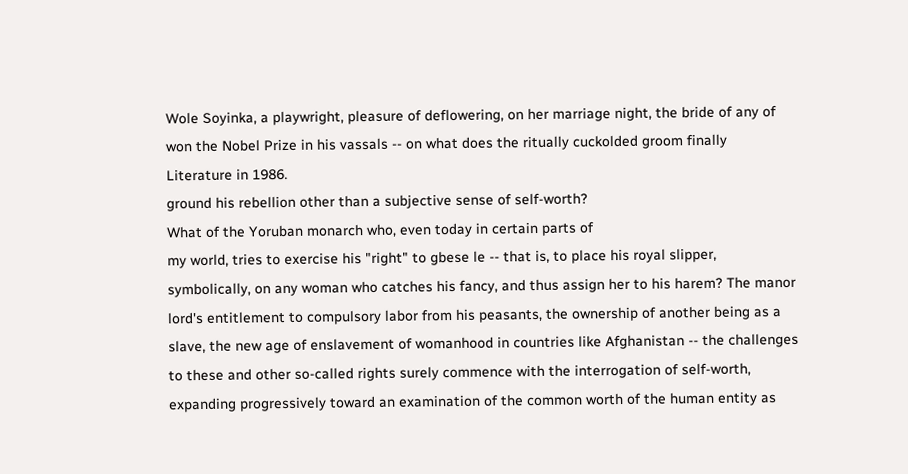Wole Soyinka, a playwright, pleasure of deflowering, on her marriage night, the bride of any of
won the Nobel Prize in his vassals -- on what does the ritually cuckolded groom finally
Literature in 1986.
ground his rebellion other than a subjective sense of self-worth?
What of the Yoruban monarch who, even today in certain parts of
my world, tries to exercise his "right" to gbese le -- that is, to place his royal slipper,
symbolically, on any woman who catches his fancy, and thus assign her to his harem? The manor
lord's entitlement to compulsory labor from his peasants, the ownership of another being as a
slave, the new age of enslavement of womanhood in countries like Afghanistan -- the challenges
to these and other so-called rights surely commence with the interrogation of self-worth,
expanding progressively toward an examination of the common worth of the human entity as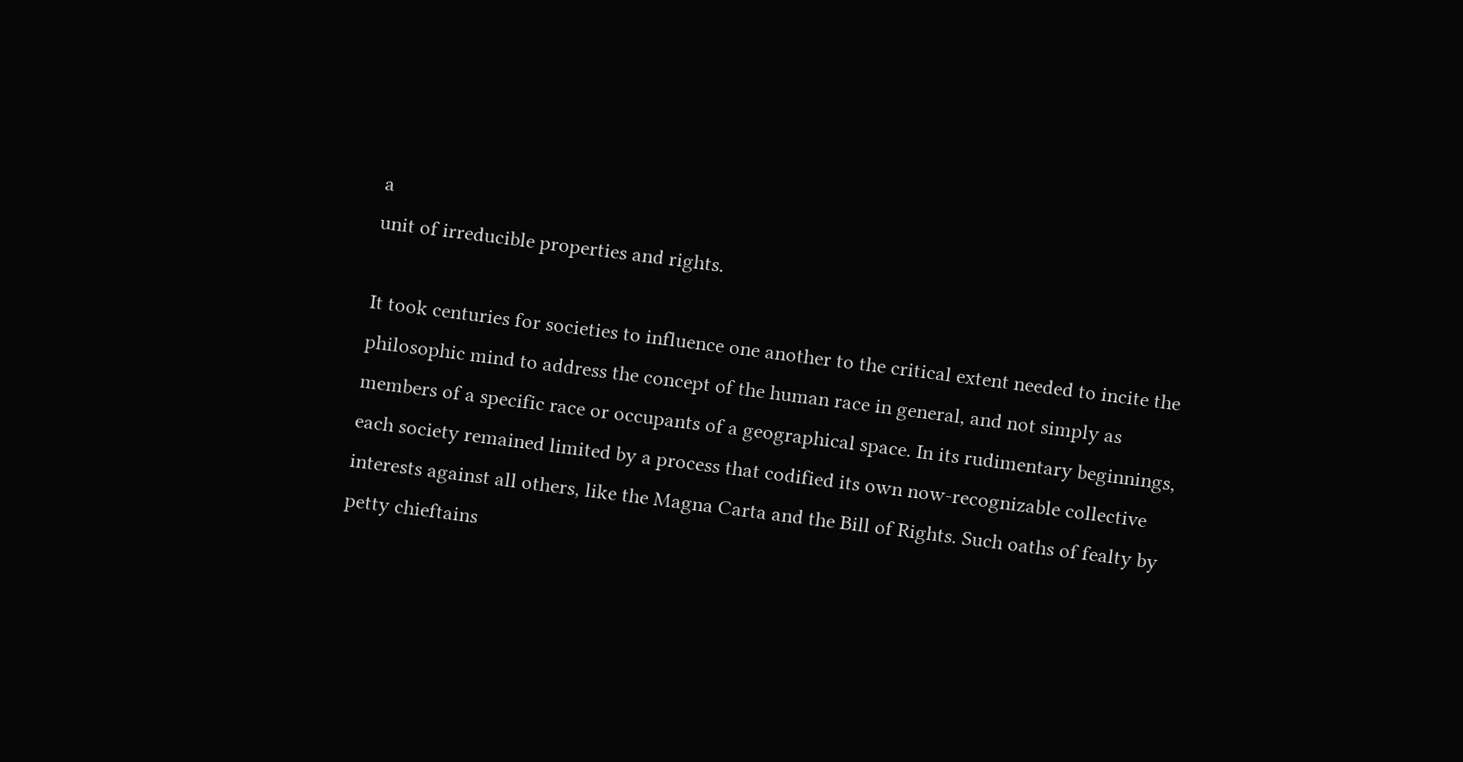a
unit of irreducible properties and rights.

It took centuries for societies to influence one another to the critical extent needed to incite the
philosophic mind to address the concept of the human race in general, and not simply as
members of a specific race or occupants of a geographical space. In its rudimentary beginnings,
each society remained limited by a process that codified its own now-recognizable collective
interests against all others, like the Magna Carta and the Bill of Rights. Such oaths of fealty by
petty chieftains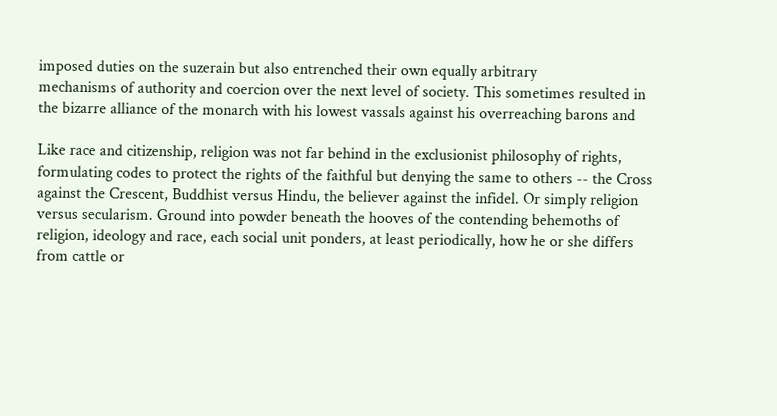imposed duties on the suzerain but also entrenched their own equally arbitrary
mechanisms of authority and coercion over the next level of society. This sometimes resulted in
the bizarre alliance of the monarch with his lowest vassals against his overreaching barons and

Like race and citizenship, religion was not far behind in the exclusionist philosophy of rights,
formulating codes to protect the rights of the faithful but denying the same to others -- the Cross
against the Crescent, Buddhist versus Hindu, the believer against the infidel. Or simply religion
versus secularism. Ground into powder beneath the hooves of the contending behemoths of
religion, ideology and race, each social unit ponders, at least periodically, how he or she differs
from cattle or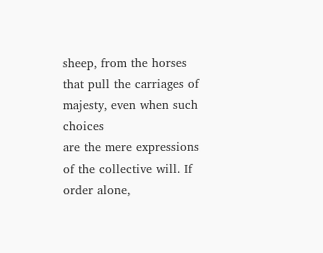sheep, from the horses that pull the carriages of majesty, even when such choices
are the mere expressions of the collective will. If order alone,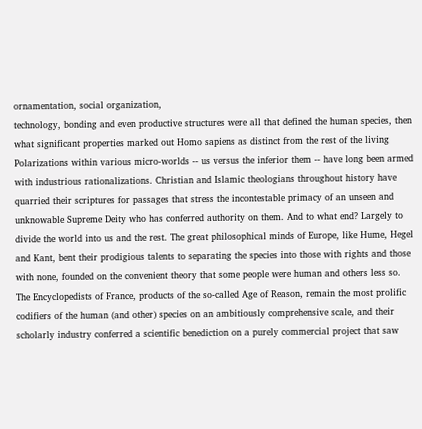ornamentation, social organization,
technology, bonding and even productive structures were all that defined the human species, then
what significant properties marked out Homo sapiens as distinct from the rest of the living
Polarizations within various micro-worlds -- us versus the inferior them -- have long been armed
with industrious rationalizations. Christian and Islamic theologians throughout history have
quarried their scriptures for passages that stress the incontestable primacy of an unseen and
unknowable Supreme Deity who has conferred authority on them. And to what end? Largely to
divide the world into us and the rest. The great philosophical minds of Europe, like Hume, Hegel
and Kant, bent their prodigious talents to separating the species into those with rights and those
with none, founded on the convenient theory that some people were human and others less so.
The Encyclopedists of France, products of the so-called Age of Reason, remain the most prolific
codifiers of the human (and other) species on an ambitiously comprehensive scale, and their
scholarly industry conferred a scientific benediction on a purely commercial project that saw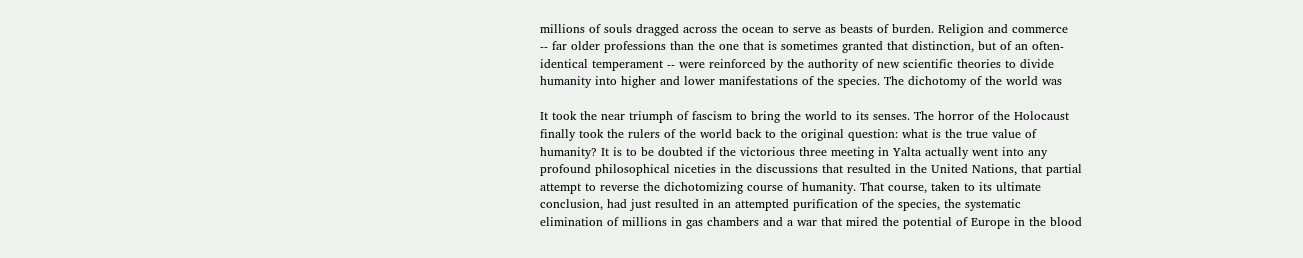millions of souls dragged across the ocean to serve as beasts of burden. Religion and commerce
-- far older professions than the one that is sometimes granted that distinction, but of an often-
identical temperament -- were reinforced by the authority of new scientific theories to divide
humanity into higher and lower manifestations of the species. The dichotomy of the world was

It took the near triumph of fascism to bring the world to its senses. The horror of the Holocaust
finally took the rulers of the world back to the original question: what is the true value of
humanity? It is to be doubted if the victorious three meeting in Yalta actually went into any
profound philosophical niceties in the discussions that resulted in the United Nations, that partial
attempt to reverse the dichotomizing course of humanity. That course, taken to its ultimate
conclusion, had just resulted in an attempted purification of the species, the systematic
elimination of millions in gas chambers and a war that mired the potential of Europe in the blood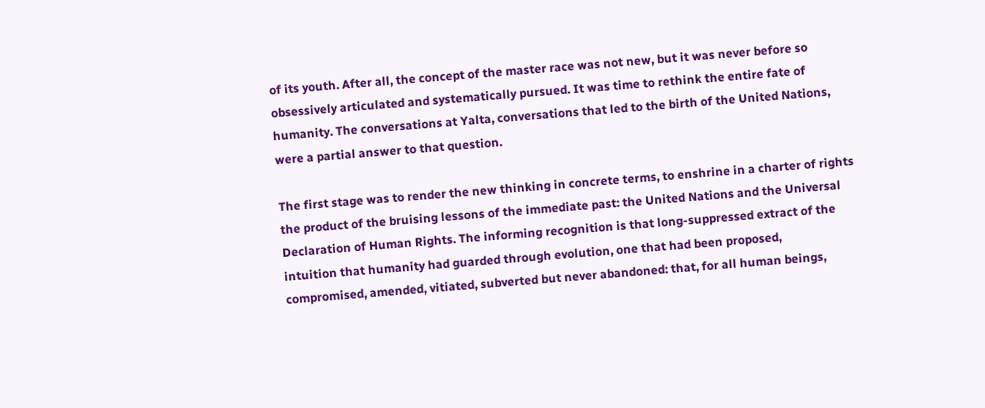of its youth. After all, the concept of the master race was not new, but it was never before so
obsessively articulated and systematically pursued. It was time to rethink the entire fate of
humanity. The conversations at Yalta, conversations that led to the birth of the United Nations,
were a partial answer to that question.

The first stage was to render the new thinking in concrete terms, to enshrine in a charter of rights
the product of the bruising lessons of the immediate past: the United Nations and the Universal
Declaration of Human Rights. The informing recognition is that long-suppressed extract of the
intuition that humanity had guarded through evolution, one that had been proposed,
compromised, amended, vitiated, subverted but never abandoned: that, for all human beings,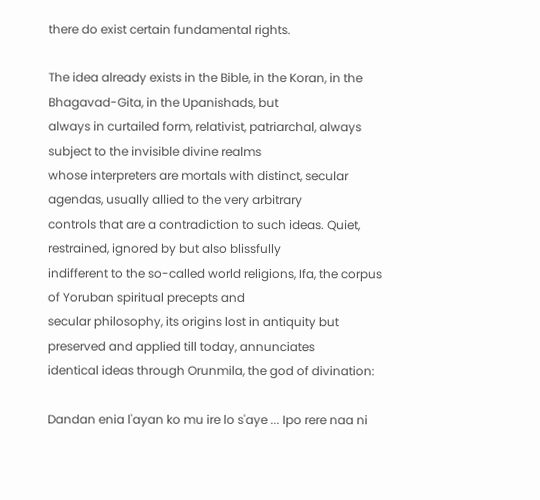there do exist certain fundamental rights.

The idea already exists in the Bible, in the Koran, in the Bhagavad-Gita, in the Upanishads, but
always in curtailed form, relativist, patriarchal, always subject to the invisible divine realms
whose interpreters are mortals with distinct, secular agendas, usually allied to the very arbitrary
controls that are a contradiction to such ideas. Quiet, restrained, ignored by but also blissfully
indifferent to the so-called world religions, Ifa, the corpus of Yoruban spiritual precepts and
secular philosophy, its origins lost in antiquity but preserved and applied till today, annunciates
identical ideas through Orunmila, the god of divination:

Dandan enia l'ayan ko mu ire lo s'aye ... Ipo rere naa ni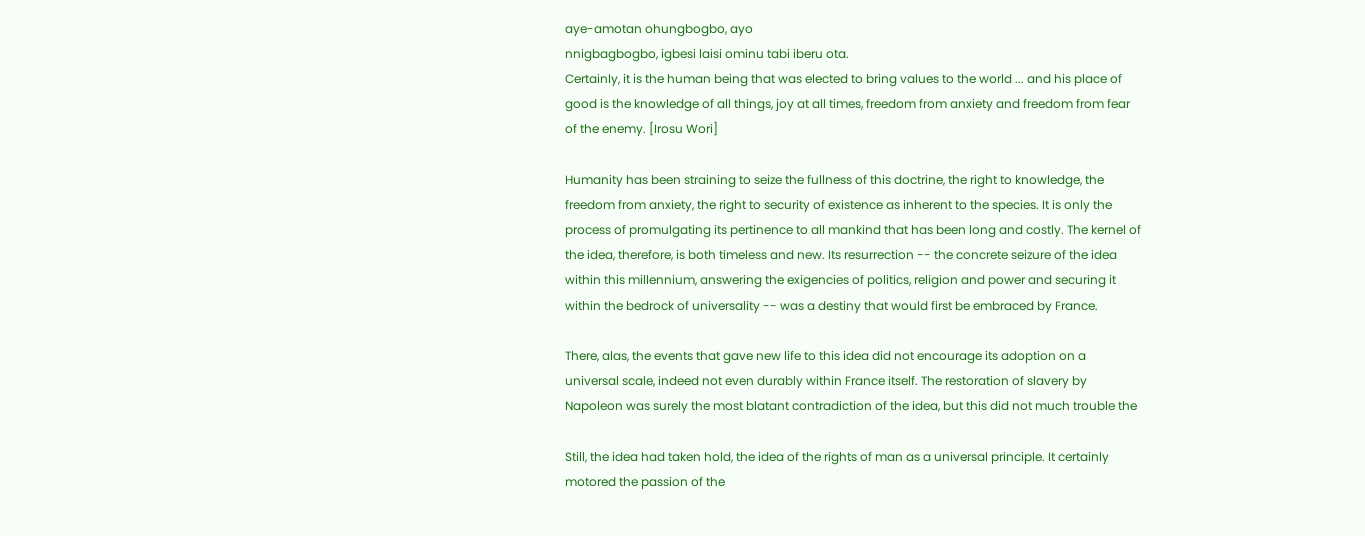aye-amotan ohungbogbo, ayo
nnigbagbogbo, igbesi laisi ominu tabi iberu ota.
Certainly, it is the human being that was elected to bring values to the world ... and his place of
good is the knowledge of all things, joy at all times, freedom from anxiety and freedom from fear
of the enemy. [Irosu Wori]

Humanity has been straining to seize the fullness of this doctrine, the right to knowledge, the
freedom from anxiety, the right to security of existence as inherent to the species. It is only the
process of promulgating its pertinence to all mankind that has been long and costly. The kernel of
the idea, therefore, is both timeless and new. Its resurrection -- the concrete seizure of the idea
within this millennium, answering the exigencies of politics, religion and power and securing it
within the bedrock of universality -- was a destiny that would first be embraced by France.

There, alas, the events that gave new life to this idea did not encourage its adoption on a
universal scale, indeed not even durably within France itself. The restoration of slavery by
Napoleon was surely the most blatant contradiction of the idea, but this did not much trouble the

Still, the idea had taken hold, the idea of the rights of man as a universal principle. It certainly
motored the passion of the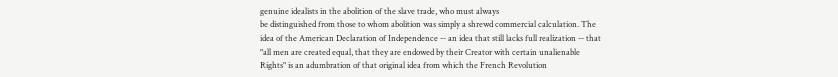genuine idealists in the abolition of the slave trade, who must always
be distinguished from those to whom abolition was simply a shrewd commercial calculation. The
idea of the American Declaration of Independence -- an idea that still lacks full realization -- that
"all men are created equal, that they are endowed by their Creator with certain unalienable
Rights" is an adumbration of that original idea from which the French Revolution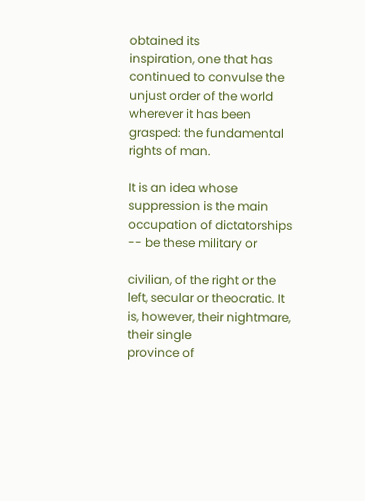obtained its
inspiration, one that has continued to convulse the unjust order of the world wherever it has been
grasped: the fundamental rights of man.

It is an idea whose suppression is the main occupation of dictatorships -- be these military or

civilian, of the right or the left, secular or theocratic. It is, however, their nightmare, their single
province of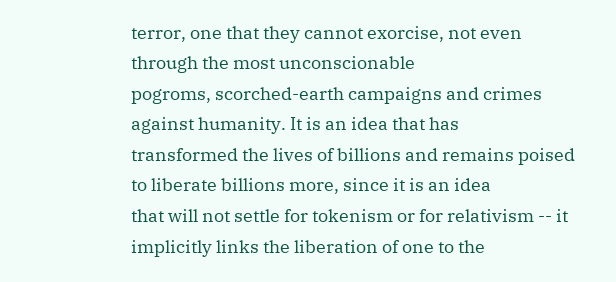terror, one that they cannot exorcise, not even through the most unconscionable
pogroms, scorched-earth campaigns and crimes against humanity. It is an idea that has
transformed the lives of billions and remains poised to liberate billions more, since it is an idea
that will not settle for tokenism or for relativism -- it implicitly links the liberation of one to the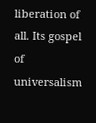liberation of all. Its gospel of universalism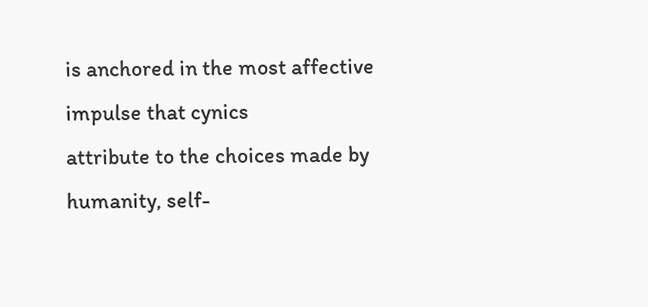is anchored in the most affective impulse that cynics
attribute to the choices made by humanity, self-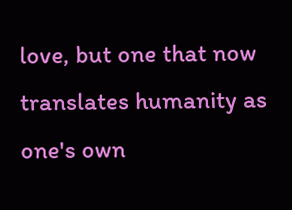love, but one that now translates humanity as
one's own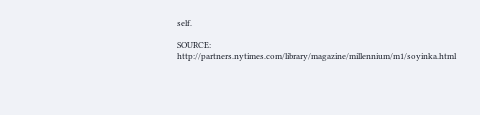self.

SOURCE: http://partners.nytimes.com/library/magazine/millennium/m1/soyinka.html